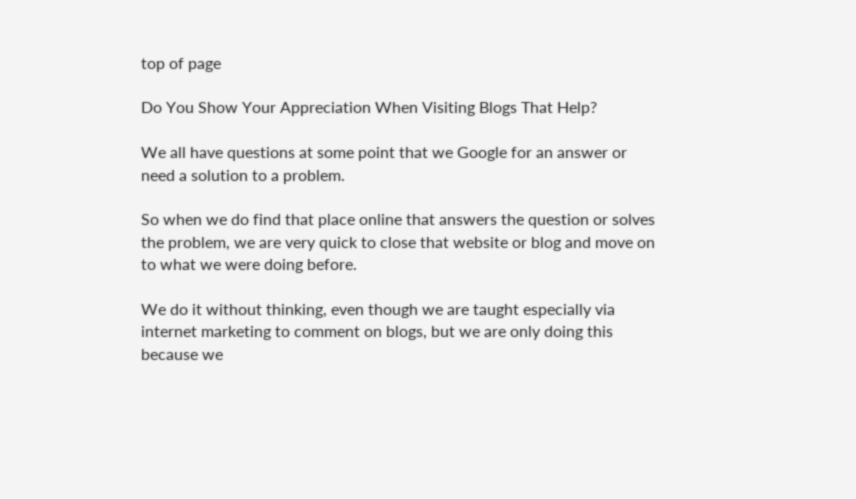top of page

Do You Show Your Appreciation When Visiting Blogs That Help?

We all have questions at some point that we Google for an answer or need a solution to a problem.

So when we do find that place online that answers the question or solves the problem, we are very quick to close that website or blog and move on to what we were doing before.

We do it without thinking, even though we are taught especially via internet marketing to comment on blogs, but we are only doing this because we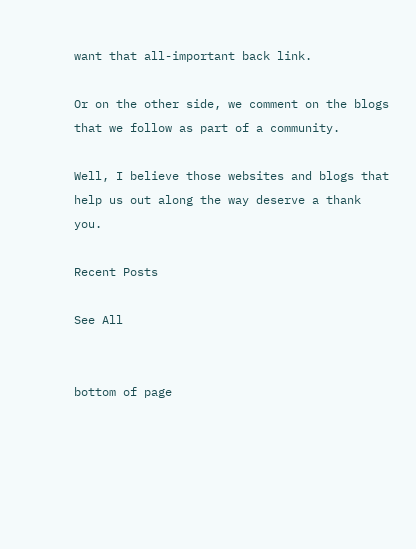want that all-important back link.

Or on the other side, we comment on the blogs that we follow as part of a community.

Well, I believe those websites and blogs that help us out along the way deserve a thank you.

Recent Posts

See All


bottom of page